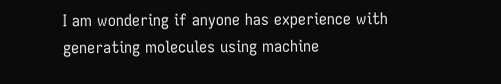I am wondering if anyone has experience with generating molecules using machine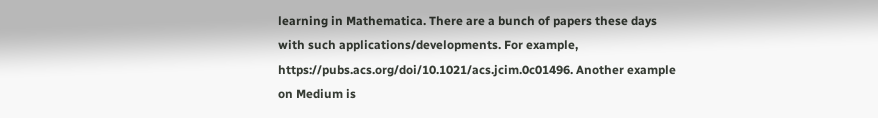learning in Mathematica. There are a bunch of papers these days with such applications/developments. For example, https://pubs.acs.org/doi/10.1021/acs.jcim.0c01496. Another example on Medium is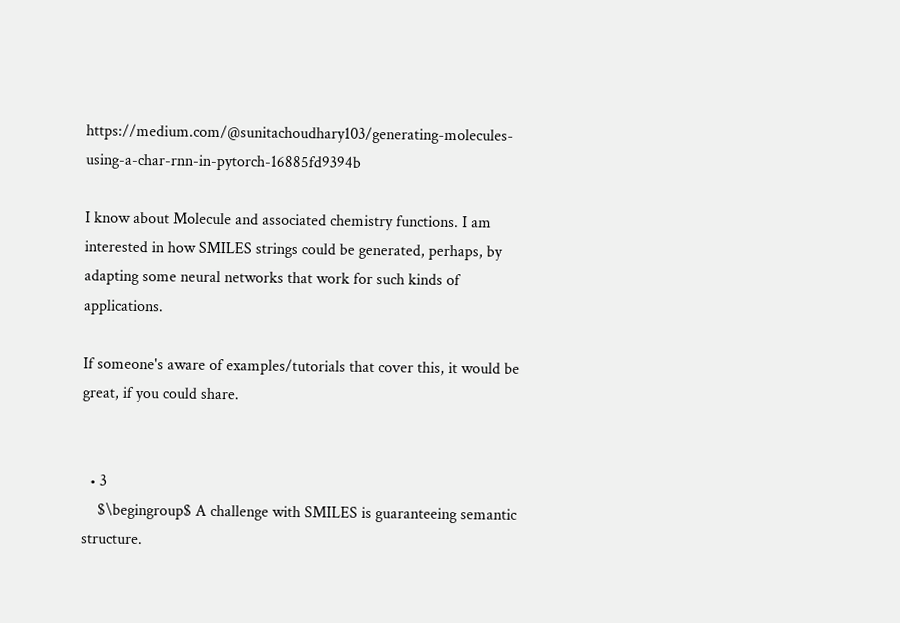https://medium.com/@sunitachoudhary103/generating-molecules-using-a-char-rnn-in-pytorch-16885fd9394b

I know about Molecule and associated chemistry functions. I am interested in how SMILES strings could be generated, perhaps, by adapting some neural networks that work for such kinds of applications.

If someone's aware of examples/tutorials that cover this, it would be great, if you could share.


  • 3
    $\begingroup$ A challenge with SMILES is guaranteeing semantic structure.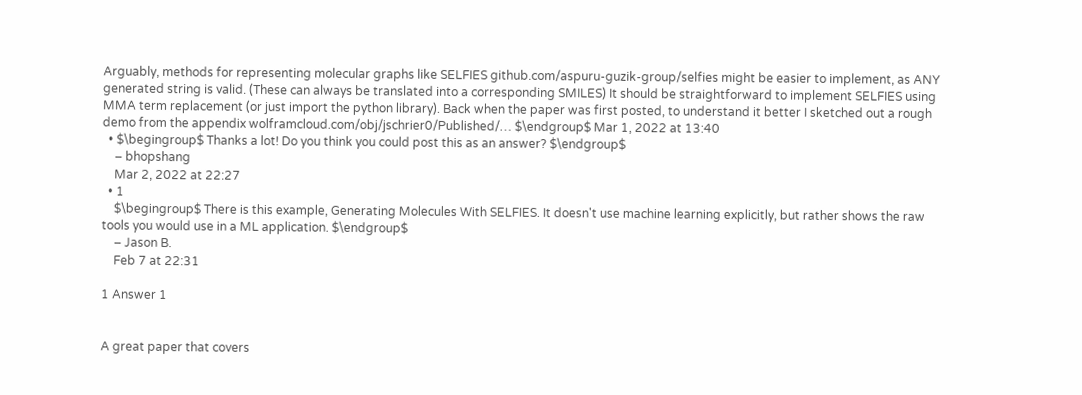Arguably, methods for representing molecular graphs like SELFIES github.com/aspuru-guzik-group/selfies might be easier to implement, as ANY generated string is valid. (These can always be translated into a corresponding SMILES) It should be straightforward to implement SELFIES using MMA term replacement (or just import the python library). Back when the paper was first posted, to understand it better I sketched out a rough demo from the appendix wolframcloud.com/obj/jschrier0/Published/… $\endgroup$ Mar 1, 2022 at 13:40
  • $\begingroup$ Thanks a lot! Do you think you could post this as an answer? $\endgroup$
    – bhopshang
    Mar 2, 2022 at 22:27
  • 1
    $\begingroup$ There is this example, Generating Molecules With SELFIES. It doesn't use machine learning explicitly, but rather shows the raw tools you would use in a ML application. $\endgroup$
    – Jason B.
    Feb 7 at 22:31

1 Answer 1


A great paper that covers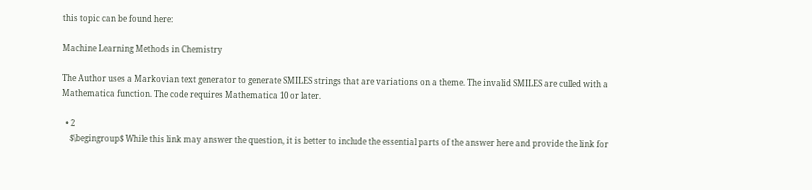this topic can be found here:

Machine Learning Methods in Chemistry

The Author uses a Markovian text generator to generate SMILES strings that are variations on a theme. The invalid SMILES are culled with a Mathematica function. The code requires Mathematica 10 or later.

  • 2
    $\begingroup$ While this link may answer the question, it is better to include the essential parts of the answer here and provide the link for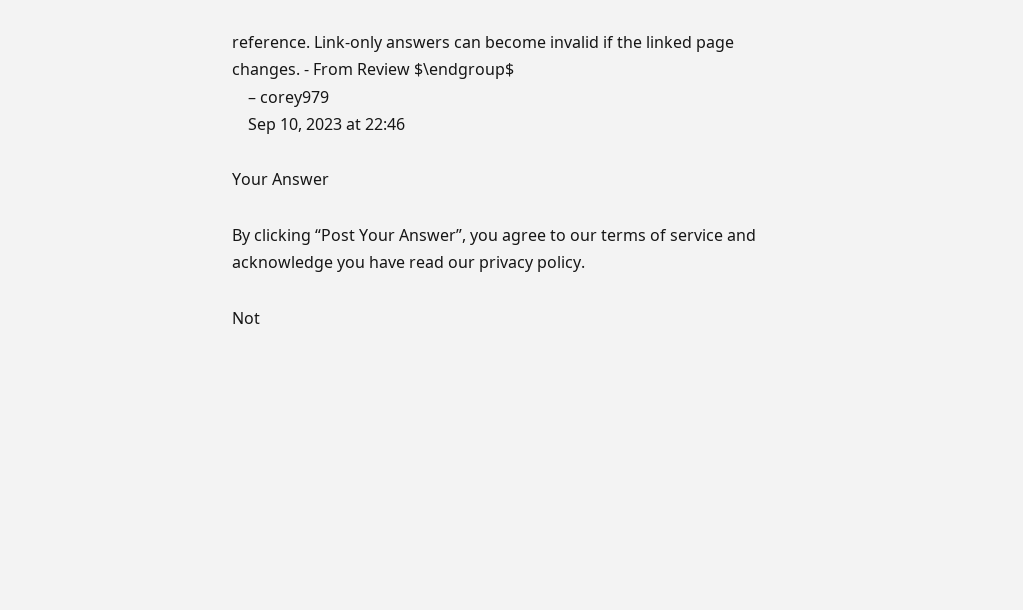reference. Link-only answers can become invalid if the linked page changes. - From Review $\endgroup$
    – corey979
    Sep 10, 2023 at 22:46

Your Answer

By clicking “Post Your Answer”, you agree to our terms of service and acknowledge you have read our privacy policy.

Not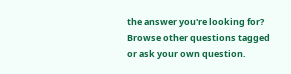the answer you're looking for? Browse other questions tagged or ask your own question.